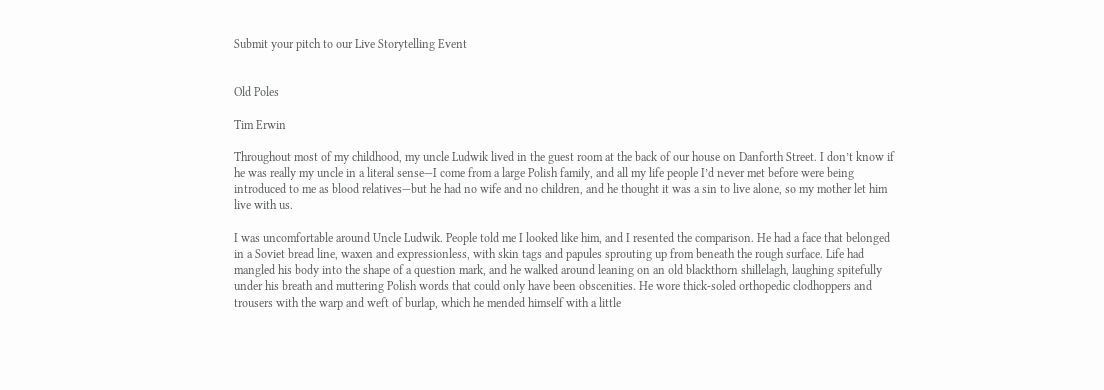Submit your pitch to our Live Storytelling Event


Old Poles

Tim Erwin

Throughout most of my childhood, my uncle Ludwik lived in the guest room at the back of our house on Danforth Street. I don’t know if he was really my uncle in a literal sense—I come from a large Polish family, and all my life people I’d never met before were being introduced to me as blood relatives—but he had no wife and no children, and he thought it was a sin to live alone, so my mother let him live with us.

I was uncomfortable around Uncle Ludwik. People told me I looked like him, and I resented the comparison. He had a face that belonged in a Soviet bread line, waxen and expressionless, with skin tags and papules sprouting up from beneath the rough surface. Life had mangled his body into the shape of a question mark, and he walked around leaning on an old blackthorn shillelagh, laughing spitefully under his breath and muttering Polish words that could only have been obscenities. He wore thick-soled orthopedic clodhoppers and trousers with the warp and weft of burlap, which he mended himself with a little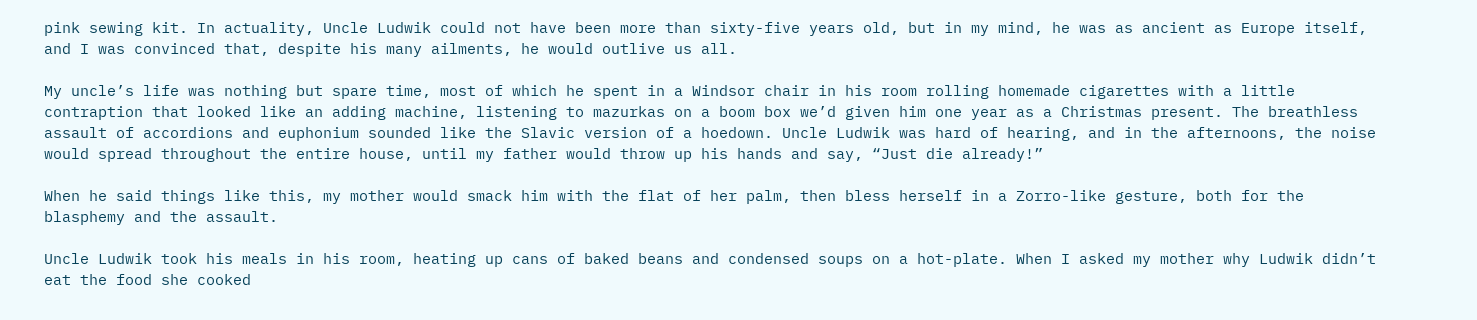pink sewing kit. In actuality, Uncle Ludwik could not have been more than sixty-five years old, but in my mind, he was as ancient as Europe itself, and I was convinced that, despite his many ailments, he would outlive us all.

My uncle’s life was nothing but spare time, most of which he spent in a Windsor chair in his room rolling homemade cigarettes with a little contraption that looked like an adding machine, listening to mazurkas on a boom box we’d given him one year as a Christmas present. The breathless assault of accordions and euphonium sounded like the Slavic version of a hoedown. Uncle Ludwik was hard of hearing, and in the afternoons, the noise would spread throughout the entire house, until my father would throw up his hands and say, “Just die already!”

When he said things like this, my mother would smack him with the flat of her palm, then bless herself in a Zorro-like gesture, both for the blasphemy and the assault.

Uncle Ludwik took his meals in his room, heating up cans of baked beans and condensed soups on a hot-plate. When I asked my mother why Ludwik didn’t eat the food she cooked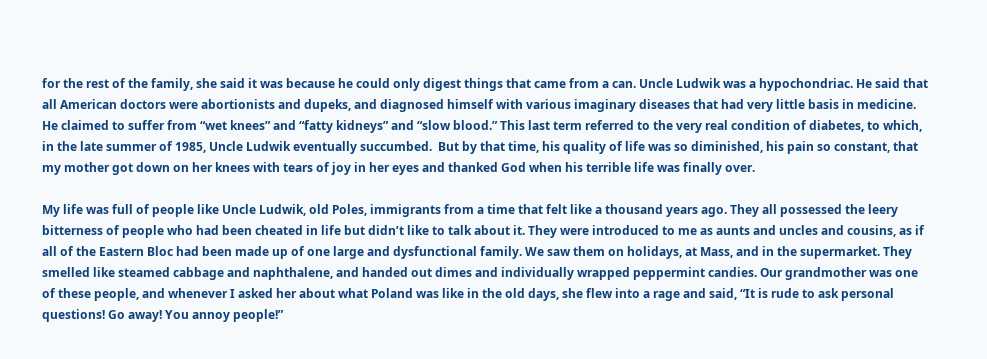for the rest of the family, she said it was because he could only digest things that came from a can. Uncle Ludwik was a hypochondriac. He said that all American doctors were abortionists and dupeks, and diagnosed himself with various imaginary diseases that had very little basis in medicine. He claimed to suffer from “wet knees” and “fatty kidneys” and “slow blood.” This last term referred to the very real condition of diabetes, to which, in the late summer of 1985, Uncle Ludwik eventually succumbed.  But by that time, his quality of life was so diminished, his pain so constant, that my mother got down on her knees with tears of joy in her eyes and thanked God when his terrible life was finally over.

My life was full of people like Uncle Ludwik, old Poles, immigrants from a time that felt like a thousand years ago. They all possessed the leery bitterness of people who had been cheated in life but didn’t like to talk about it. They were introduced to me as aunts and uncles and cousins, as if all of the Eastern Bloc had been made up of one large and dysfunctional family. We saw them on holidays, at Mass, and in the supermarket. They smelled like steamed cabbage and naphthalene, and handed out dimes and individually wrapped peppermint candies. Our grandmother was one of these people, and whenever I asked her about what Poland was like in the old days, she flew into a rage and said, “It is rude to ask personal questions! Go away! You annoy people!”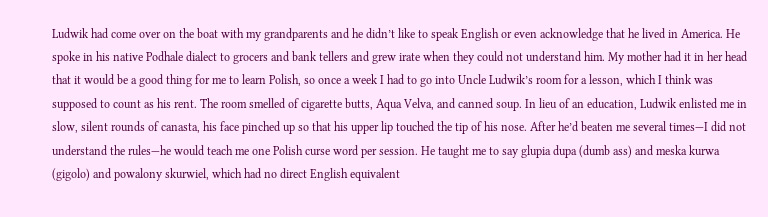Ludwik had come over on the boat with my grandparents and he didn’t like to speak English or even acknowledge that he lived in America. He spoke in his native Podhale dialect to grocers and bank tellers and grew irate when they could not understand him. My mother had it in her head that it would be a good thing for me to learn Polish, so once a week I had to go into Uncle Ludwik’s room for a lesson, which I think was supposed to count as his rent. The room smelled of cigarette butts, Aqua Velva, and canned soup. In lieu of an education, Ludwik enlisted me in slow, silent rounds of canasta, his face pinched up so that his upper lip touched the tip of his nose. After he’d beaten me several times—I did not understand the rules—he would teach me one Polish curse word per session. He taught me to say glupia dupa (dumb ass) and meska kurwa (gigolo) and powalony skurwiel, which had no direct English equivalent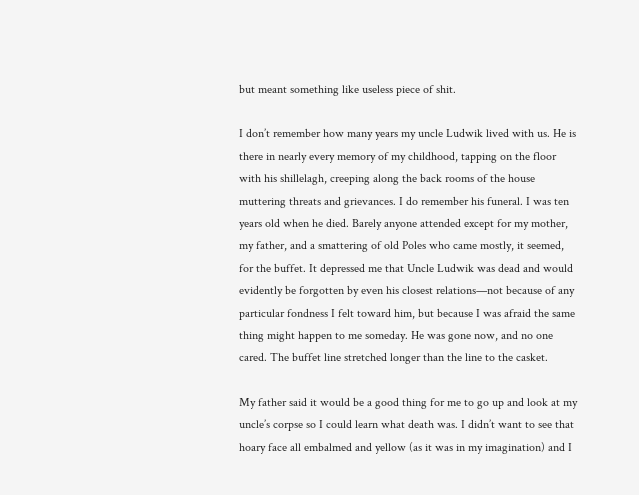but meant something like useless piece of shit.

I don’t remember how many years my uncle Ludwik lived with us. He is there in nearly every memory of my childhood, tapping on the floor with his shillelagh, creeping along the back rooms of the house muttering threats and grievances. I do remember his funeral. I was ten years old when he died. Barely anyone attended except for my mother, my father, and a smattering of old Poles who came mostly, it seemed, for the buffet. It depressed me that Uncle Ludwik was dead and would evidently be forgotten by even his closest relations—not because of any particular fondness I felt toward him, but because I was afraid the same thing might happen to me someday. He was gone now, and no one cared. The buffet line stretched longer than the line to the casket.

My father said it would be a good thing for me to go up and look at my uncle’s corpse so I could learn what death was. I didn’t want to see that hoary face all embalmed and yellow (as it was in my imagination) and I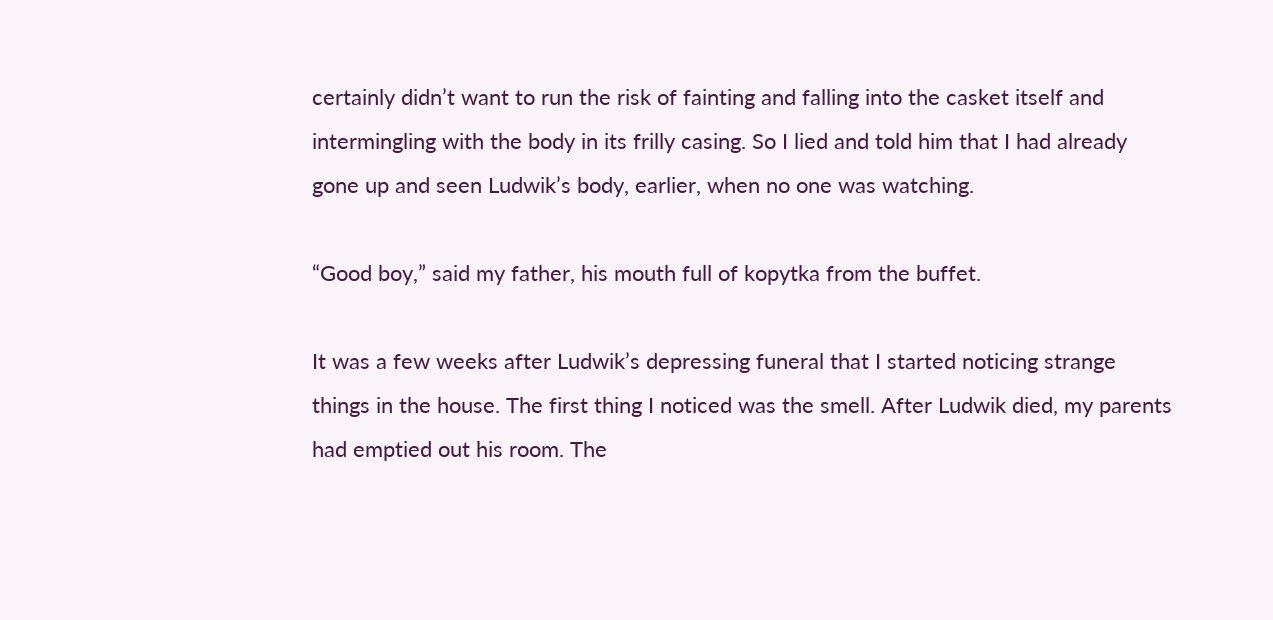certainly didn’t want to run the risk of fainting and falling into the casket itself and intermingling with the body in its frilly casing. So I lied and told him that I had already gone up and seen Ludwik’s body, earlier, when no one was watching.

“Good boy,” said my father, his mouth full of kopytka from the buffet.

It was a few weeks after Ludwik’s depressing funeral that I started noticing strange things in the house. The first thing I noticed was the smell. After Ludwik died, my parents had emptied out his room. The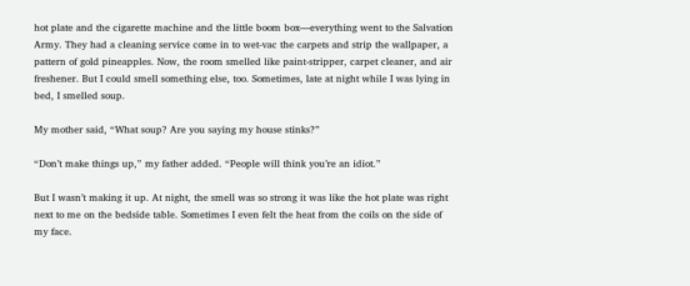hot plate and the cigarette machine and the little boom box—everything went to the Salvation Army. They had a cleaning service come in to wet-vac the carpets and strip the wallpaper, a pattern of gold pineapples. Now, the room smelled like paint-stripper, carpet cleaner, and air freshener. But I could smell something else, too. Sometimes, late at night while I was lying in bed, I smelled soup.

My mother said, “What soup? Are you saying my house stinks?”

“Don’t make things up,” my father added. “People will think you’re an idiot.”

But I wasn’t making it up. At night, the smell was so strong it was like the hot plate was right next to me on the bedside table. Sometimes I even felt the heat from the coils on the side of my face.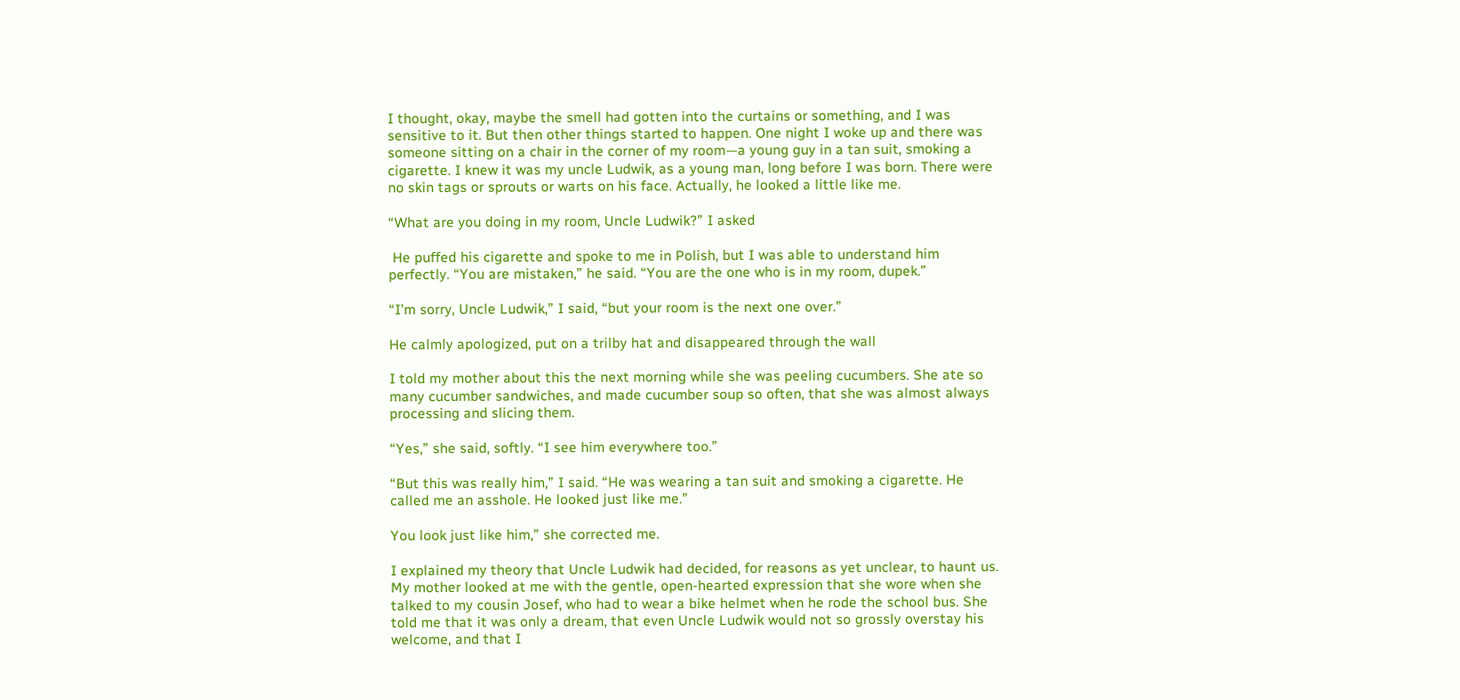I thought, okay, maybe the smell had gotten into the curtains or something, and I was sensitive to it. But then other things started to happen. One night I woke up and there was someone sitting on a chair in the corner of my room—a young guy in a tan suit, smoking a cigarette. I knew it was my uncle Ludwik, as a young man, long before I was born. There were no skin tags or sprouts or warts on his face. Actually, he looked a little like me.

“What are you doing in my room, Uncle Ludwik?” I asked

 He puffed his cigarette and spoke to me in Polish, but I was able to understand him perfectly. “You are mistaken,” he said. “You are the one who is in my room, dupek.”

“I’m sorry, Uncle Ludwik,” I said, “but your room is the next one over.”

He calmly apologized, put on a trilby hat and disappeared through the wall

I told my mother about this the next morning while she was peeling cucumbers. She ate so many cucumber sandwiches, and made cucumber soup so often, that she was almost always processing and slicing them.

“Yes,” she said, softly. “I see him everywhere too.”

“But this was really him,” I said. “He was wearing a tan suit and smoking a cigarette. He called me an asshole. He looked just like me.”

You look just like him,” she corrected me.

I explained my theory that Uncle Ludwik had decided, for reasons as yet unclear, to haunt us. My mother looked at me with the gentle, open-hearted expression that she wore when she talked to my cousin Josef, who had to wear a bike helmet when he rode the school bus. She told me that it was only a dream, that even Uncle Ludwik would not so grossly overstay his welcome, and that I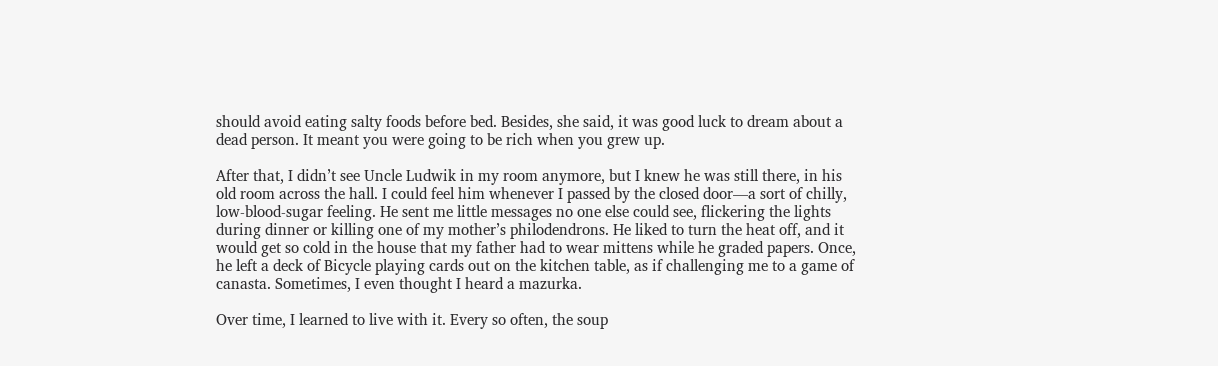should avoid eating salty foods before bed. Besides, she said, it was good luck to dream about a dead person. It meant you were going to be rich when you grew up.

After that, I didn’t see Uncle Ludwik in my room anymore, but I knew he was still there, in his old room across the hall. I could feel him whenever I passed by the closed door—a sort of chilly, low-blood-sugar feeling. He sent me little messages no one else could see, flickering the lights during dinner or killing one of my mother’s philodendrons. He liked to turn the heat off, and it would get so cold in the house that my father had to wear mittens while he graded papers. Once, he left a deck of Bicycle playing cards out on the kitchen table, as if challenging me to a game of canasta. Sometimes, I even thought I heard a mazurka.

Over time, I learned to live with it. Every so often, the soup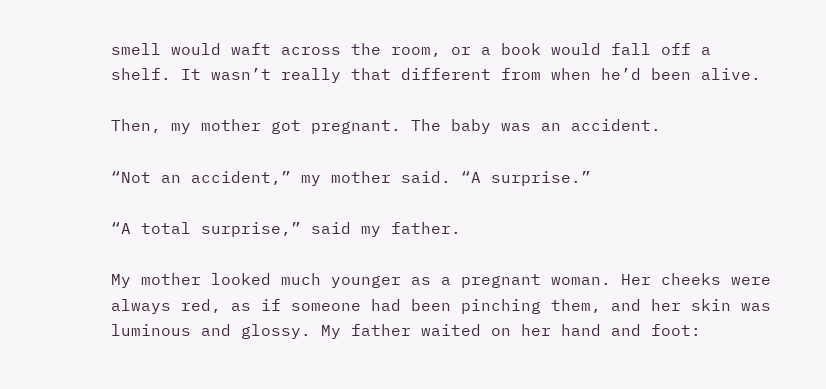smell would waft across the room, or a book would fall off a shelf. It wasn’t really that different from when he’d been alive.

Then, my mother got pregnant. The baby was an accident.

“Not an accident,” my mother said. “A surprise.”

“A total surprise,” said my father.

My mother looked much younger as a pregnant woman. Her cheeks were always red, as if someone had been pinching them, and her skin was luminous and glossy. My father waited on her hand and foot: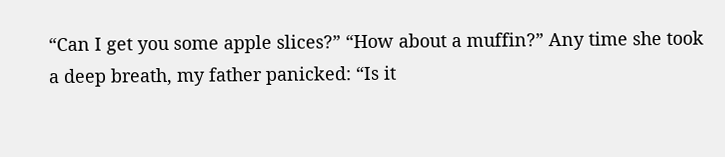“Can I get you some apple slices?” “How about a muffin?” Any time she took a deep breath, my father panicked: “Is it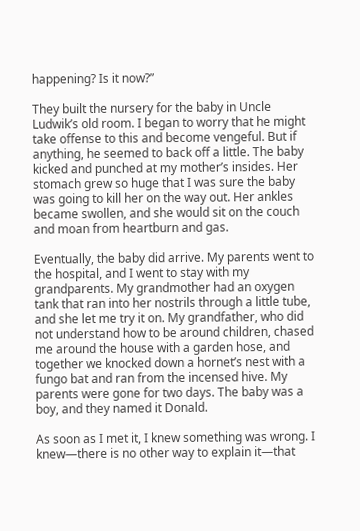happening? Is it now?”

They built the nursery for the baby in Uncle Ludwik’s old room. I began to worry that he might take offense to this and become vengeful. But if anything, he seemed to back off a little. The baby kicked and punched at my mother’s insides. Her stomach grew so huge that I was sure the baby was going to kill her on the way out. Her ankles became swollen, and she would sit on the couch and moan from heartburn and gas.

Eventually, the baby did arrive. My parents went to the hospital, and I went to stay with my grandparents. My grandmother had an oxygen tank that ran into her nostrils through a little tube, and she let me try it on. My grandfather, who did not understand how to be around children, chased me around the house with a garden hose, and together we knocked down a hornet’s nest with a fungo bat and ran from the incensed hive. My parents were gone for two days. The baby was a boy, and they named it Donald.

As soon as I met it, I knew something was wrong. I knew—there is no other way to explain it—that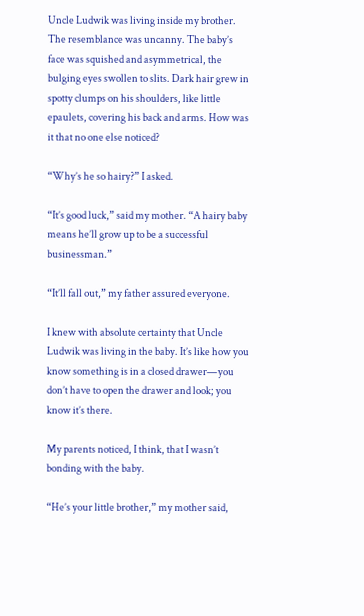Uncle Ludwik was living inside my brother. The resemblance was uncanny. The baby’s face was squished and asymmetrical, the bulging eyes swollen to slits. Dark hair grew in spotty clumps on his shoulders, like little epaulets, covering his back and arms. How was it that no one else noticed?

“Why’s he so hairy?” I asked.

“It’s good luck,” said my mother. “A hairy baby means he’ll grow up to be a successful businessman.”

“It’ll fall out,” my father assured everyone.

I knew with absolute certainty that Uncle Ludwik was living in the baby. It’s like how you know something is in a closed drawer—you don’t have to open the drawer and look; you know it’s there.

My parents noticed, I think, that I wasn’t bonding with the baby.

“He’s your little brother,” my mother said,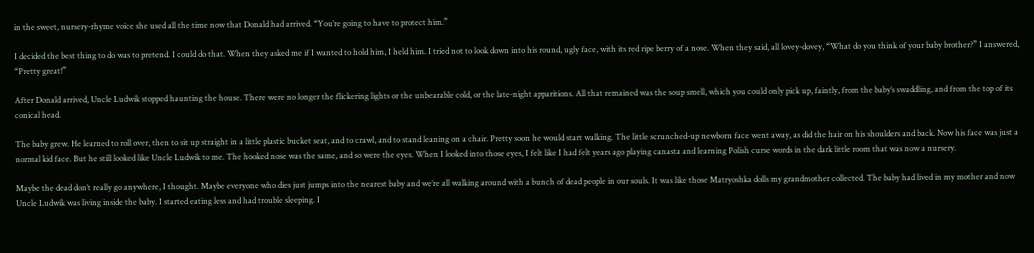in the sweet, nursery-rhyme voice she used all the time now that Donald had arrived. “You’re going to have to protect him.”

I decided the best thing to do was to pretend. I could do that. When they asked me if I wanted to hold him, I held him. I tried not to look down into his round, ugly face, with its red ripe berry of a nose. When they said, all lovey-dovey, “What do you think of your baby brother?” I answered, “Pretty great!”

After Donald arrived, Uncle Ludwik stopped haunting the house. There were no longer the flickering lights or the unbearable cold, or the late-night apparitions. All that remained was the soup smell, which you could only pick up, faintly, from the baby’s swaddling, and from the top of its conical head.

The baby grew. He learned to roll over, then to sit up straight in a little plastic bucket seat, and to crawl, and to stand leaning on a chair. Pretty soon he would start walking. The little scrunched-up newborn face went away, as did the hair on his shoulders and back. Now his face was just a normal kid face. But he still looked like Uncle Ludwik to me. The hooked nose was the same, and so were the eyes. When I looked into those eyes, I felt like I had felt years ago playing canasta and learning Polish curse words in the dark little room that was now a nursery.

Maybe the dead don’t really go anywhere, I thought. Maybe everyone who dies just jumps into the nearest baby and we’re all walking around with a bunch of dead people in our souls. It was like those Matryoshka dolls my grandmother collected. The baby had lived in my mother and now Uncle Ludwik was living inside the baby. I started eating less and had trouble sleeping. I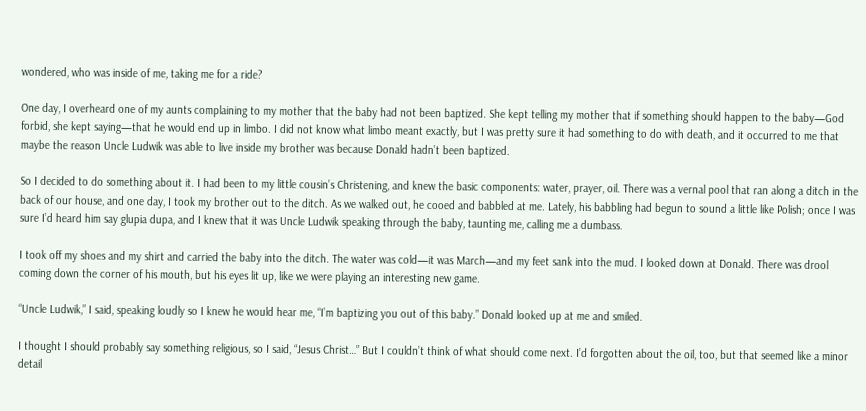wondered, who was inside of me, taking me for a ride?

One day, I overheard one of my aunts complaining to my mother that the baby had not been baptized. She kept telling my mother that if something should happen to the baby—God forbid, she kept saying—that he would end up in limbo. I did not know what limbo meant exactly, but I was pretty sure it had something to do with death, and it occurred to me that maybe the reason Uncle Ludwik was able to live inside my brother was because Donald hadn’t been baptized.

So I decided to do something about it. I had been to my little cousin’s Christening, and knew the basic components: water, prayer, oil. There was a vernal pool that ran along a ditch in the back of our house, and one day, I took my brother out to the ditch. As we walked out, he cooed and babbled at me. Lately, his babbling had begun to sound a little like Polish; once I was sure I’d heard him say glupia dupa, and I knew that it was Uncle Ludwik speaking through the baby, taunting me, calling me a dumbass.

I took off my shoes and my shirt and carried the baby into the ditch. The water was cold—it was March—and my feet sank into the mud. I looked down at Donald. There was drool coming down the corner of his mouth, but his eyes lit up, like we were playing an interesting new game.

“Uncle Ludwik,” I said, speaking loudly so I knew he would hear me, “I’m baptizing you out of this baby.” Donald looked up at me and smiled.

I thought I should probably say something religious, so I said, “Jesus Christ…” But I couldn’t think of what should come next. I’d forgotten about the oil, too, but that seemed like a minor detail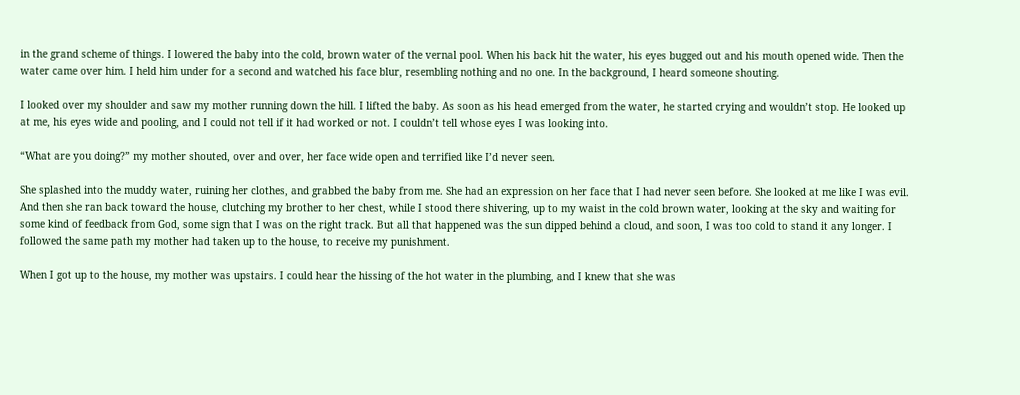in the grand scheme of things. I lowered the baby into the cold, brown water of the vernal pool. When his back hit the water, his eyes bugged out and his mouth opened wide. Then the water came over him. I held him under for a second and watched his face blur, resembling nothing and no one. In the background, I heard someone shouting.

I looked over my shoulder and saw my mother running down the hill. I lifted the baby. As soon as his head emerged from the water, he started crying and wouldn’t stop. He looked up at me, his eyes wide and pooling, and I could not tell if it had worked or not. I couldn’t tell whose eyes I was looking into.

“What are you doing?” my mother shouted, over and over, her face wide open and terrified like I’d never seen.

She splashed into the muddy water, ruining her clothes, and grabbed the baby from me. She had an expression on her face that I had never seen before. She looked at me like I was evil. And then she ran back toward the house, clutching my brother to her chest, while I stood there shivering, up to my waist in the cold brown water, looking at the sky and waiting for some kind of feedback from God, some sign that I was on the right track. But all that happened was the sun dipped behind a cloud, and soon, I was too cold to stand it any longer. I followed the same path my mother had taken up to the house, to receive my punishment.

When I got up to the house, my mother was upstairs. I could hear the hissing of the hot water in the plumbing, and I knew that she was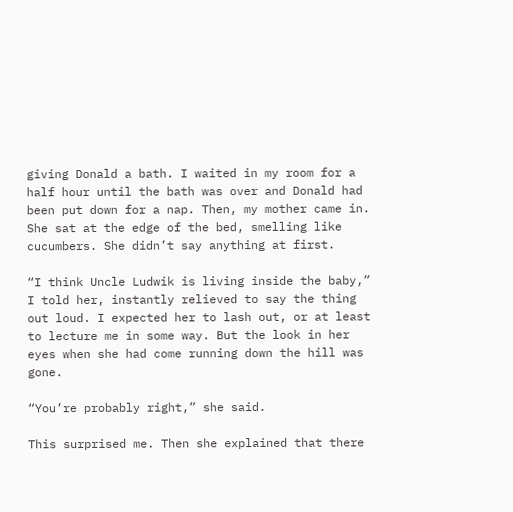giving Donald a bath. I waited in my room for a half hour until the bath was over and Donald had been put down for a nap. Then, my mother came in. She sat at the edge of the bed, smelling like cucumbers. She didn’t say anything at first.

“I think Uncle Ludwik is living inside the baby,” I told her, instantly relieved to say the thing out loud. I expected her to lash out, or at least to lecture me in some way. But the look in her eyes when she had come running down the hill was gone.

“You’re probably right,” she said.

This surprised me. Then she explained that there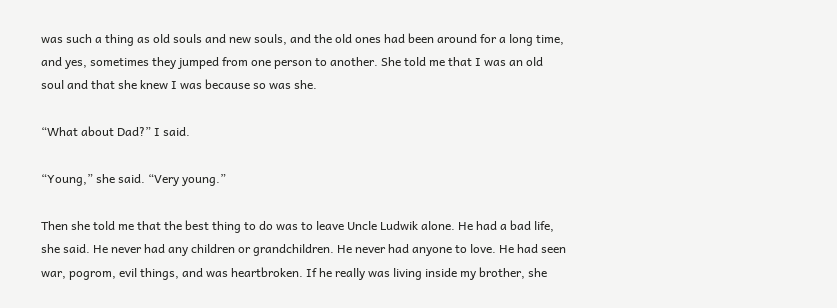was such a thing as old souls and new souls, and the old ones had been around for a long time, and yes, sometimes they jumped from one person to another. She told me that I was an old soul and that she knew I was because so was she.

“What about Dad?” I said.

“Young,” she said. “Very young.”

Then she told me that the best thing to do was to leave Uncle Ludwik alone. He had a bad life, she said. He never had any children or grandchildren. He never had anyone to love. He had seen war, pogrom, evil things, and was heartbroken. If he really was living inside my brother, she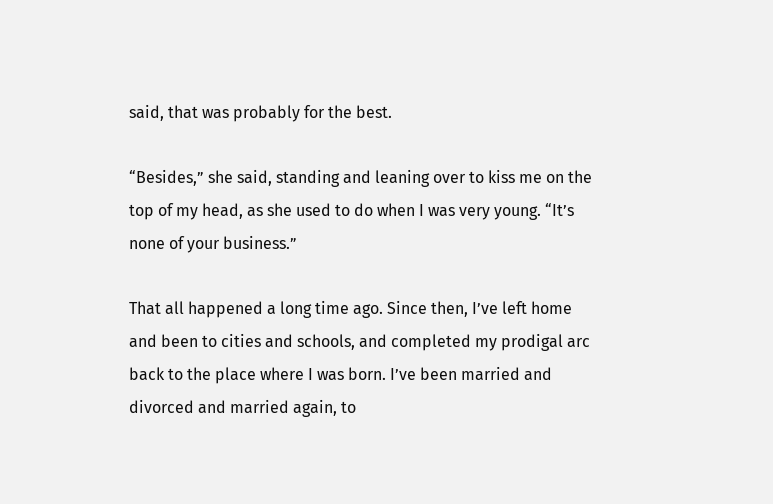said, that was probably for the best.

“Besides,” she said, standing and leaning over to kiss me on the top of my head, as she used to do when I was very young. “It’s none of your business.”

That all happened a long time ago. Since then, I’ve left home and been to cities and schools, and completed my prodigal arc back to the place where I was born. I’ve been married and divorced and married again, to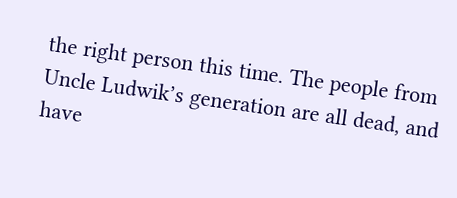the right person this time. The people from Uncle Ludwik’s generation are all dead, and have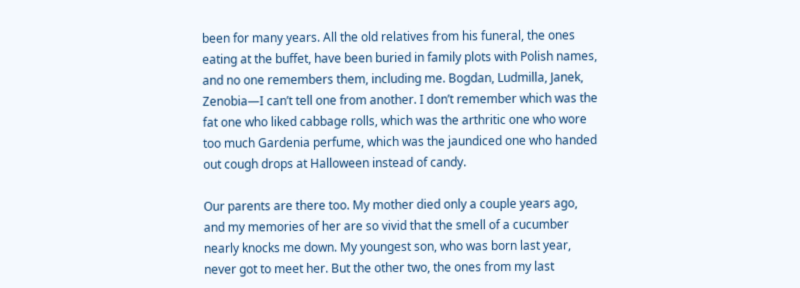been for many years. All the old relatives from his funeral, the ones eating at the buffet, have been buried in family plots with Polish names, and no one remembers them, including me. Bogdan, Ludmilla, Janek, Zenobia—I can’t tell one from another. I don’t remember which was the fat one who liked cabbage rolls, which was the arthritic one who wore too much Gardenia perfume, which was the jaundiced one who handed out cough drops at Halloween instead of candy.

Our parents are there too. My mother died only a couple years ago, and my memories of her are so vivid that the smell of a cucumber nearly knocks me down. My youngest son, who was born last year, never got to meet her. But the other two, the ones from my last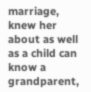marriage, knew her about as well as a child can know a grandparent,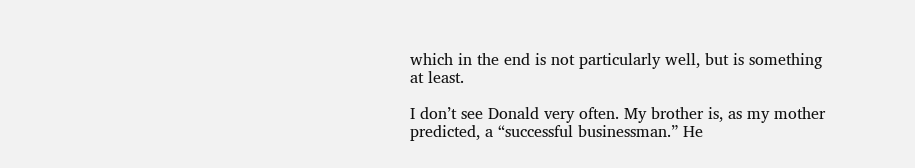which in the end is not particularly well, but is something at least.

I don’t see Donald very often. My brother is, as my mother predicted, a “successful businessman.” He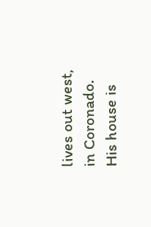lives out west, in Coronado. His house is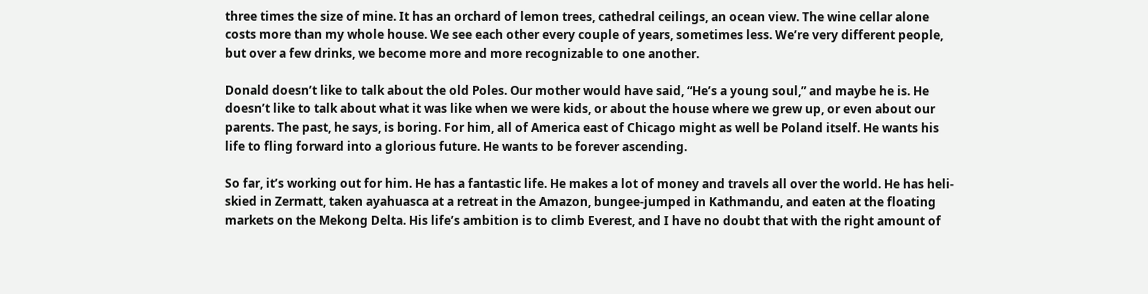three times the size of mine. It has an orchard of lemon trees, cathedral ceilings, an ocean view. The wine cellar alone costs more than my whole house. We see each other every couple of years, sometimes less. We’re very different people, but over a few drinks, we become more and more recognizable to one another.

Donald doesn’t like to talk about the old Poles. Our mother would have said, “He’s a young soul,” and maybe he is. He doesn’t like to talk about what it was like when we were kids, or about the house where we grew up, or even about our parents. The past, he says, is boring. For him, all of America east of Chicago might as well be Poland itself. He wants his life to fling forward into a glorious future. He wants to be forever ascending.

So far, it’s working out for him. He has a fantastic life. He makes a lot of money and travels all over the world. He has heli-skied in Zermatt, taken ayahuasca at a retreat in the Amazon, bungee-jumped in Kathmandu, and eaten at the floating markets on the Mekong Delta. His life’s ambition is to climb Everest, and I have no doubt that with the right amount of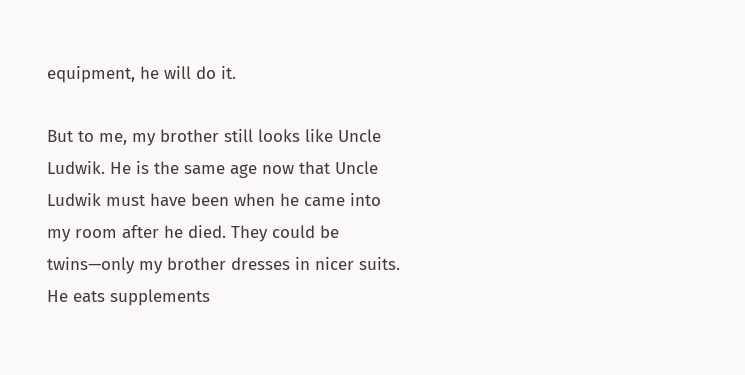equipment, he will do it.

But to me, my brother still looks like Uncle Ludwik. He is the same age now that Uncle Ludwik must have been when he came into my room after he died. They could be twins—only my brother dresses in nicer suits. He eats supplements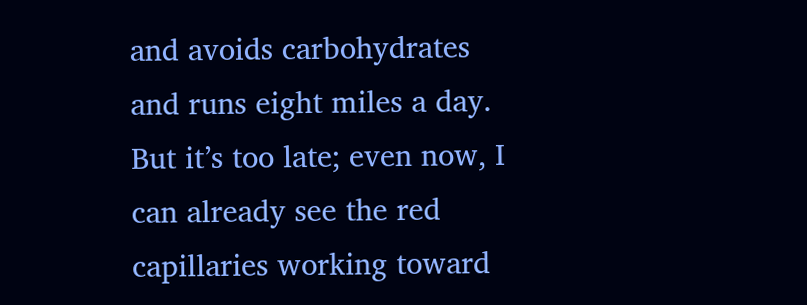and avoids carbohydrates and runs eight miles a day. But it’s too late; even now, I can already see the red capillaries working toward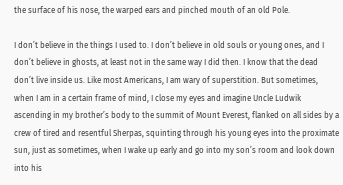the surface of his nose, the warped ears and pinched mouth of an old Pole.

I don’t believe in the things I used to. I don’t believe in old souls or young ones, and I don’t believe in ghosts, at least not in the same way I did then. I know that the dead don’t live inside us. Like most Americans, I am wary of superstition. But sometimes, when I am in a certain frame of mind, I close my eyes and imagine Uncle Ludwik ascending in my brother’s body to the summit of Mount Everest, flanked on all sides by a crew of tired and resentful Sherpas, squinting through his young eyes into the proximate sun, just as sometimes, when I wake up early and go into my son’s room and look down into his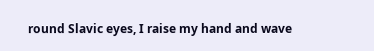round Slavic eyes, I raise my hand and wave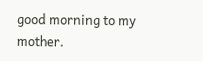good morning to my mother.